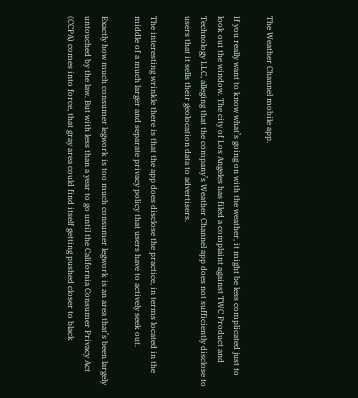The Weather Channel mobile app.

If you really want to know what’s going on with the weather, it might be less complicated just to look out the window. The city of Los Angeles has filed a complaint against TWC Product and Technology LLC, alleging that the company’s Weather Channel app does not sufficiently disclose to users that it sells their geolocation data to advertisers.

The interesting wrinkle there is that the app does disclose the practice, in terms located in the middle of a much larger and separate privacy policy that users have to actively seek out.

Exactly how much consumer legwork is too much consumer legwork is an area that’s been largely untouched by the law. But with less than a year to go until the California Consumer Privacy Act (CCPA) comes into force, that gray area could find itself getting pushed closer to black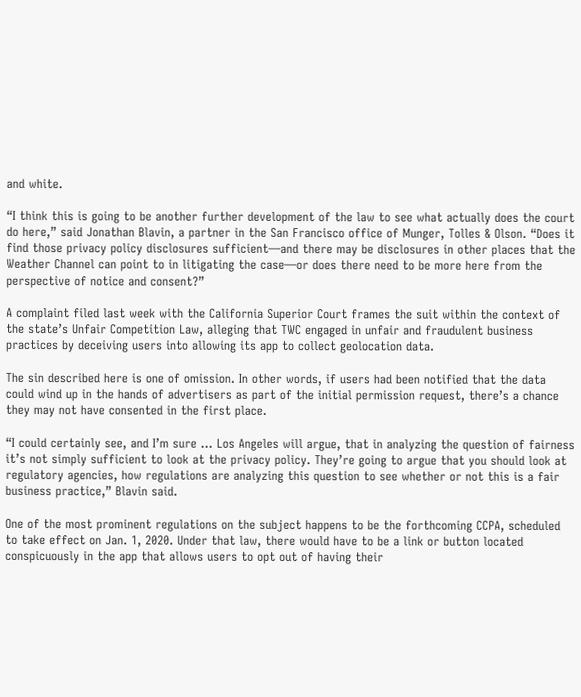and white.

“I think this is going to be another further development of the law to see what actually does the court do here,” said Jonathan Blavin, a partner in the San Francisco office of Munger, Tolles & Olson. “Does it find those privacy policy disclosures sufficient—and there may be disclosures in other places that the Weather Channel can point to in litigating the case—or does there need to be more here from the perspective of notice and consent?”

A complaint filed last week with the California Superior Court frames the suit within the context of the state’s Unfair Competition Law, alleging that TWC engaged in unfair and fraudulent business practices by deceiving users into allowing its app to collect geolocation data.

The sin described here is one of omission. In other words, if users had been notified that the data could wind up in the hands of advertisers as part of the initial permission request, there’s a chance they may not have consented in the first place.

“I could certainly see, and I’m sure … Los Angeles will argue, that in analyzing the question of fairness it’s not simply sufficient to look at the privacy policy. They’re going to argue that you should look at regulatory agencies, how regulations are analyzing this question to see whether or not this is a fair business practice,” Blavin said.

One of the most prominent regulations on the subject happens to be the forthcoming CCPA, scheduled to take effect on Jan. 1, 2020. Under that law, there would have to be a link or button located conspicuously in the app that allows users to opt out of having their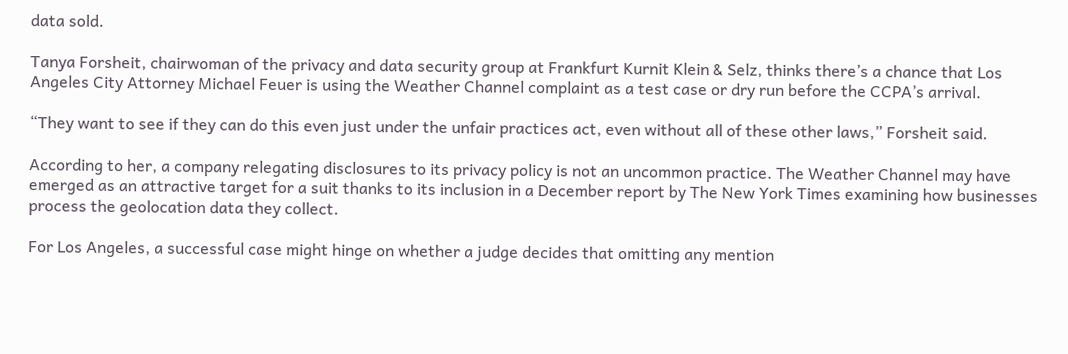data sold.

Tanya Forsheit, chairwoman of the privacy and data security group at Frankfurt Kurnit Klein & Selz, thinks there’s a chance that Los Angeles City Attorney Michael Feuer is using the Weather Channel complaint as a test case or dry run before the CCPA’s arrival.

“They want to see if they can do this even just under the unfair practices act, even without all of these other laws,” Forsheit said.

According to her, a company relegating disclosures to its privacy policy is not an uncommon practice. The Weather Channel may have emerged as an attractive target for a suit thanks to its inclusion in a December report by The New York Times examining how businesses process the geolocation data they collect.

For Los Angeles, a successful case might hinge on whether a judge decides that omitting any mention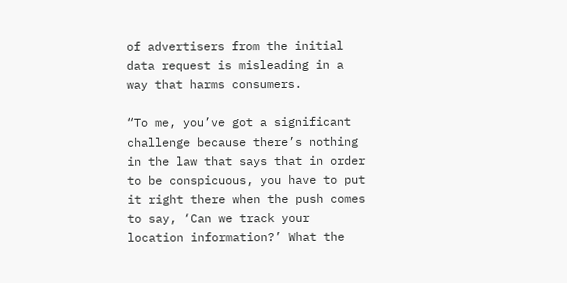of advertisers from the initial data request is misleading in a way that harms consumers.

“To me, you’ve got a significant challenge because there’s nothing in the law that says that in order to be conspicuous, you have to put it right there when the push comes to say, ‘Can we track your location information?’ What the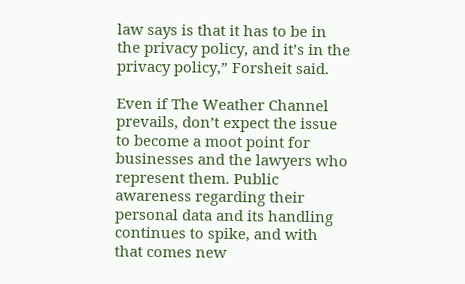law says is that it has to be in the privacy policy, and it’s in the privacy policy,” Forsheit said.

Even if The Weather Channel prevails, don’t expect the issue to become a moot point for businesses and the lawyers who represent them. Public awareness regarding their personal data and its handling continues to spike, and with that comes new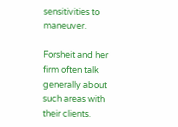sensitivities to maneuver.

Forsheit and her firm often talk generally about such areas with their clients.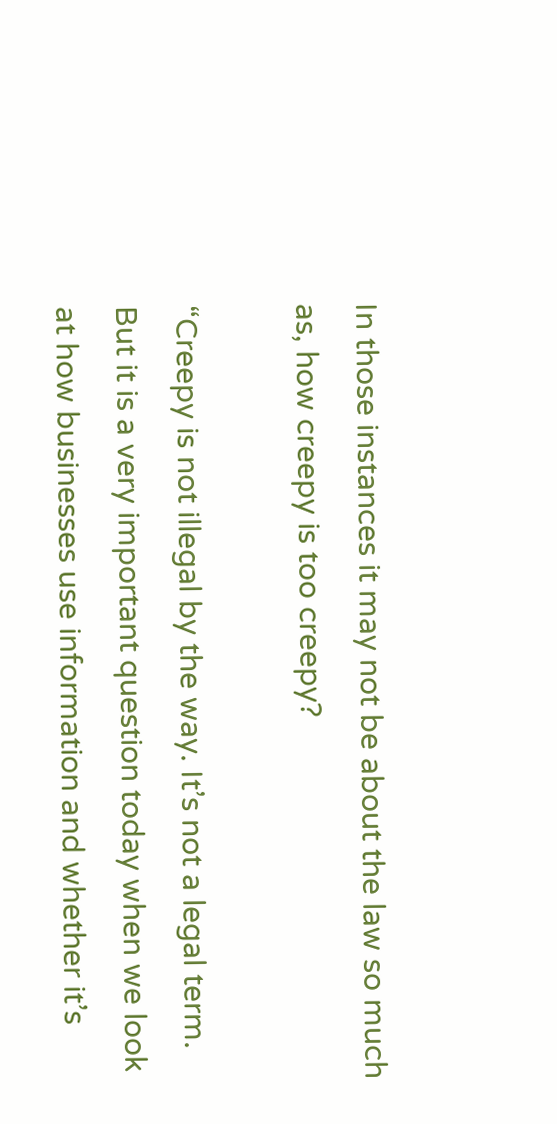In those instances it may not be about the law so much as, how creepy is too creepy?

“Creepy is not illegal by the way. It’s not a legal term. But it is a very important question today when we look at how businesses use information and whether it’s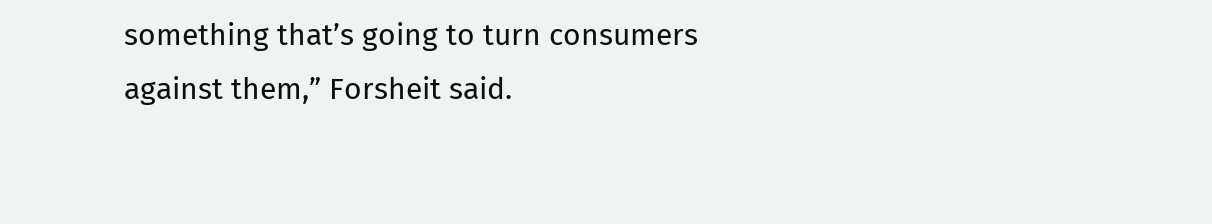something that’s going to turn consumers against them,” Forsheit said.